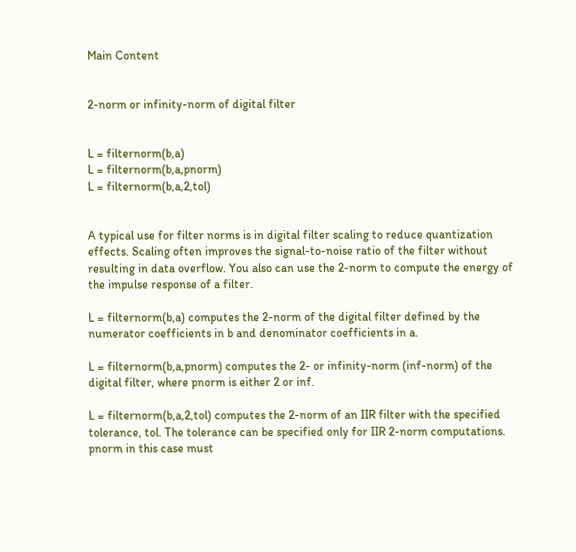Main Content


2-norm or infinity-norm of digital filter


L = filternorm(b,a)
L = filternorm(b,a,pnorm)
L = filternorm(b,a,2,tol)


A typical use for filter norms is in digital filter scaling to reduce quantization effects. Scaling often improves the signal-to-noise ratio of the filter without resulting in data overflow. You also can use the 2-norm to compute the energy of the impulse response of a filter.

L = filternorm(b,a) computes the 2-norm of the digital filter defined by the numerator coefficients in b and denominator coefficients in a.

L = filternorm(b,a,pnorm) computes the 2- or infinity-norm (inf-norm) of the digital filter, where pnorm is either 2 or inf.

L = filternorm(b,a,2,tol) computes the 2-norm of an IIR filter with the specified tolerance, tol. The tolerance can be specified only for IIR 2-norm computations. pnorm in this case must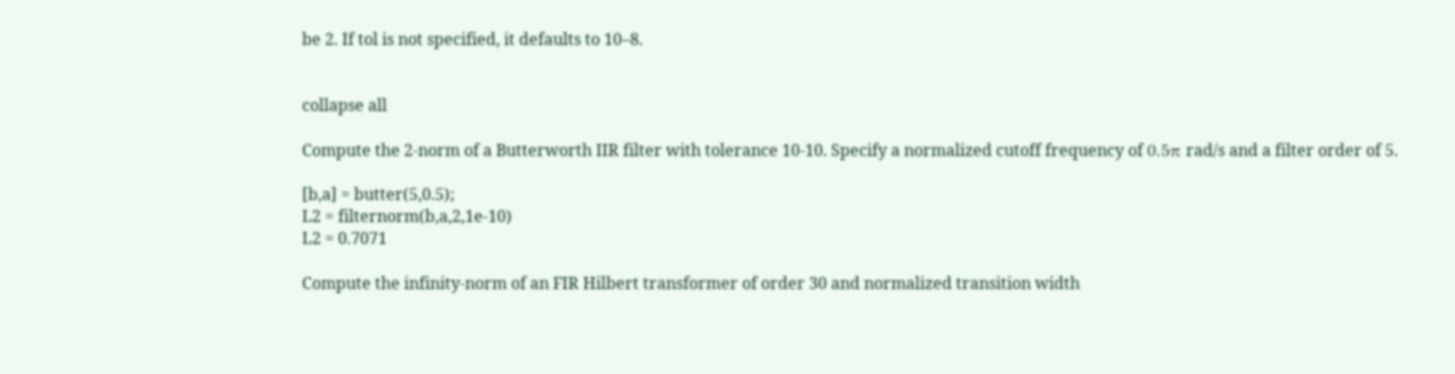be 2. If tol is not specified, it defaults to 10–8.


collapse all

Compute the 2-norm of a Butterworth IIR filter with tolerance 10-10. Specify a normalized cutoff frequency of 0.5π rad/s and a filter order of 5.

[b,a] = butter(5,0.5);
L2 = filternorm(b,a,2,1e-10)
L2 = 0.7071

Compute the infinity-norm of an FIR Hilbert transformer of order 30 and normalized transition width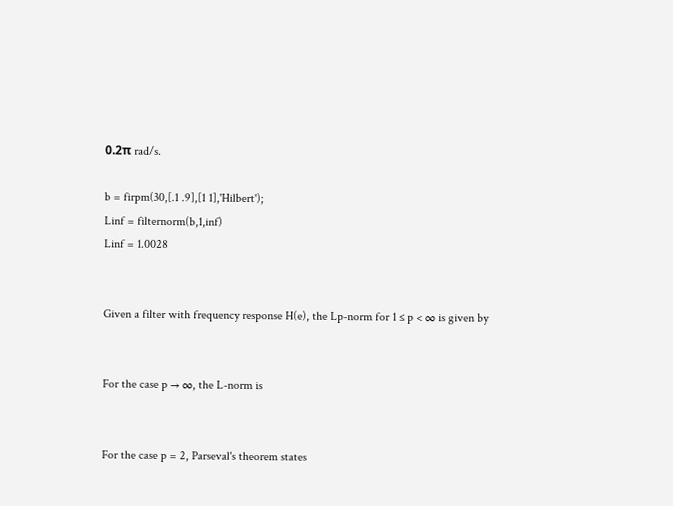0.2π rad/s.

b = firpm(30,[.1 .9],[1 1],'Hilbert');
Linf = filternorm(b,1,inf)
Linf = 1.0028


Given a filter with frequency response H(e), the Lp-norm for 1 ≤ p < ∞ is given by


For the case p → ∞, the L-norm is


For the case p = 2, Parseval's theorem states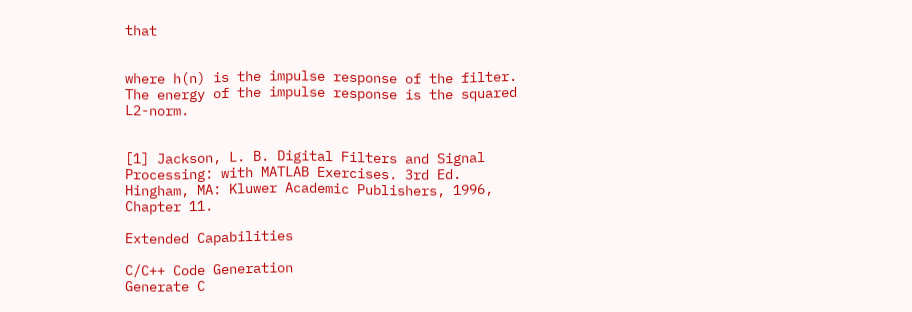that


where h(n) is the impulse response of the filter. The energy of the impulse response is the squared L2-norm.


[1] Jackson, L. B. Digital Filters and Signal Processing: with MATLAB Exercises. 3rd Ed. Hingham, MA: Kluwer Academic Publishers, 1996, Chapter 11.

Extended Capabilities

C/C++ Code Generation
Generate C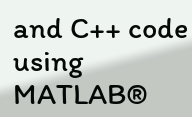and C++ code using MATLAB®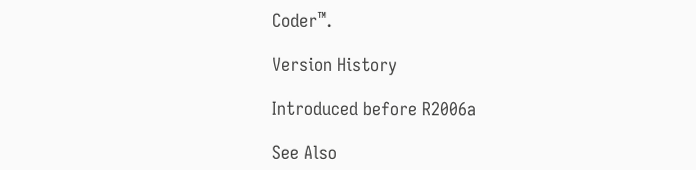Coder™.

Version History

Introduced before R2006a

See Also